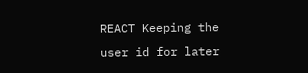REACT Keeping the user id for later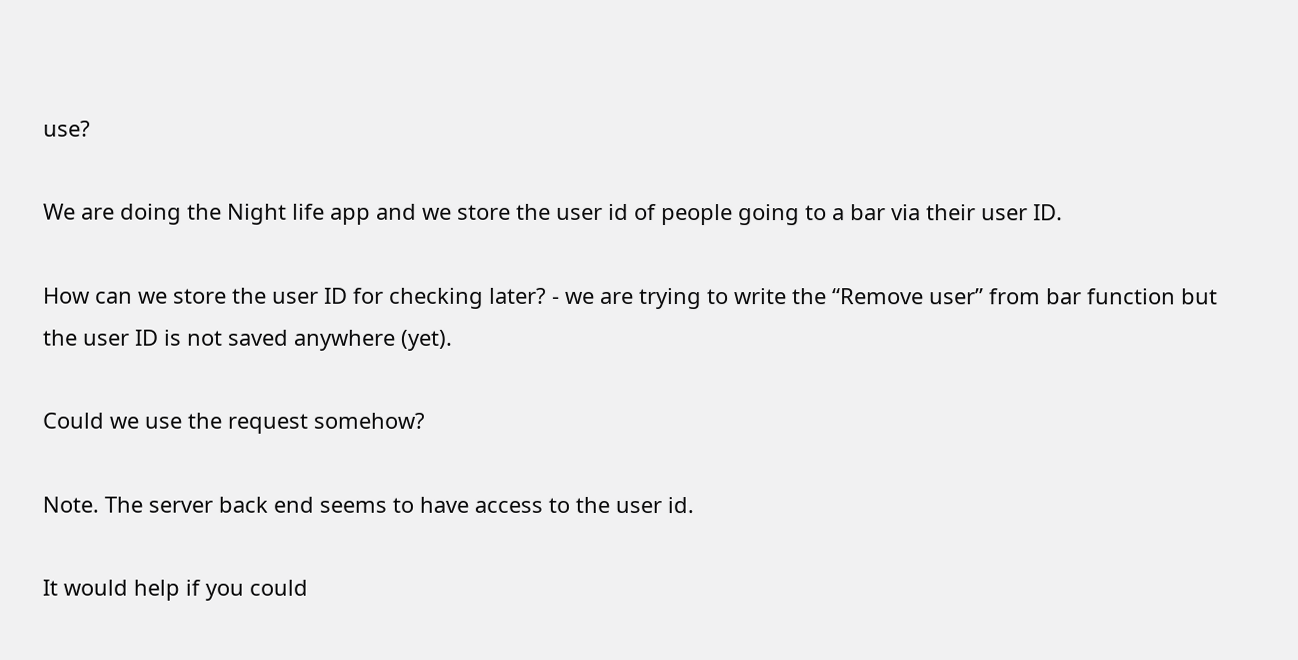use?

We are doing the Night life app and we store the user id of people going to a bar via their user ID.

How can we store the user ID for checking later? - we are trying to write the “Remove user” from bar function but the user ID is not saved anywhere (yet).

Could we use the request somehow?

Note. The server back end seems to have access to the user id.

It would help if you could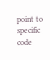point to specific code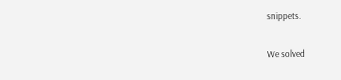snippets.

We solved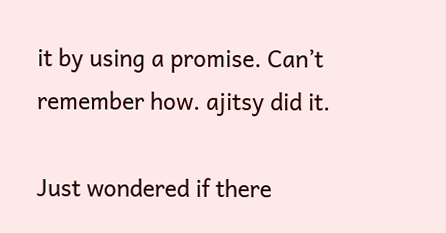it by using a promise. Can’t remember how. ajitsy did it.

Just wondered if there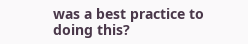was a best practice to doing this?